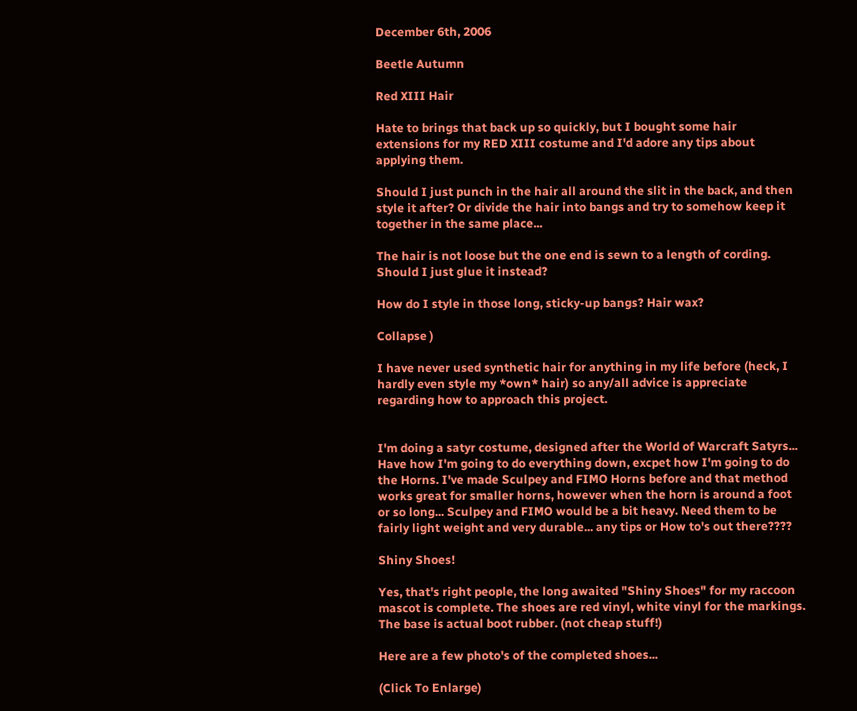December 6th, 2006

Beetle Autumn

Red XIII Hair

Hate to brings that back up so quickly, but I bought some hair extensions for my RED XIII costume and I'd adore any tips about applying them.

Should I just punch in the hair all around the slit in the back, and then style it after? Or divide the hair into bangs and try to somehow keep it together in the same place...

The hair is not loose but the one end is sewn to a length of cording. Should I just glue it instead?

How do I style in those long, sticky-up bangs? Hair wax?

Collapse )

I have never used synthetic hair for anything in my life before (heck, I hardly even style my *own* hair) so any/all advice is appreciate regarding how to approach this project.


I'm doing a satyr costume, designed after the World of Warcraft Satyrs... Have how I'm going to do everything down, excpet how I'm going to do the Horns. I've made Sculpey and FIMO Horns before and that method works great for smaller horns, however when the horn is around a foot or so long... Sculpey and FIMO would be a bit heavy. Need them to be fairly light weight and very durable... any tips or How to's out there????

Shiny Shoes!

Yes, that's right people, the long awaited "Shiny Shoes" for my raccoon mascot is complete. The shoes are red vinyl, white vinyl for the markings. The base is actual boot rubber. (not cheap stuff!)

Here are a few photo's of the completed shoes...

(Click To Enlarge)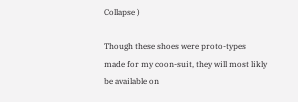Collapse )

Though these shoes were proto-types made for my coon-suit, they will most likly be available on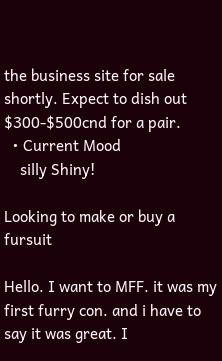the business site for sale shortly. Expect to dish out $300-$500cnd for a pair.
  • Current Mood
    silly Shiny!

Looking to make or buy a fursuit

Hello. I want to MFF. it was my first furry con. and i have to say it was great. I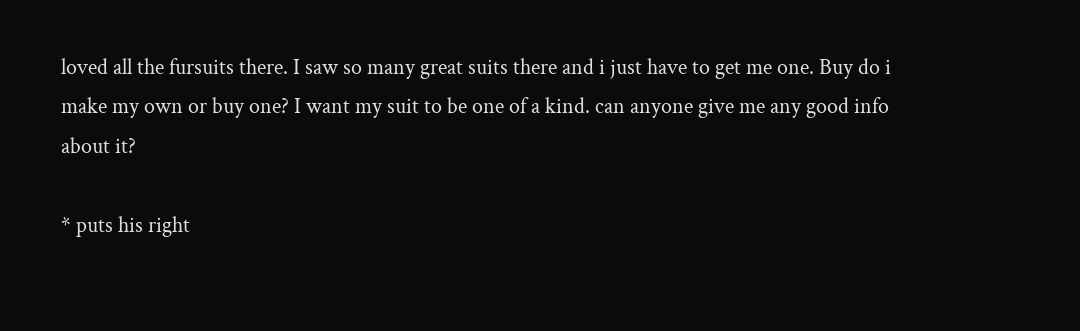loved all the fursuits there. I saw so many great suits there and i just have to get me one. Buy do i make my own or buy one? I want my suit to be one of a kind. can anyone give me any good info about it?

* puts his right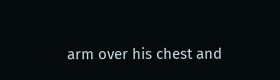arm over his chest and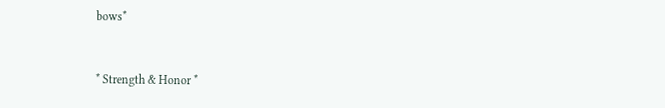bows*


* Strength & Honor *